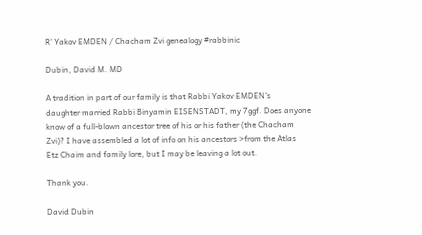R' Yakov EMDEN / Chacham Zvi genealogy #rabbinic

Dubin, David M. MD

A tradition in part of our family is that Rabbi Yakov EMDEN's
daughter married Rabbi Binyamin EISENSTADT, my 7ggf. Does anyone
know of a full-blown ancestor tree of his or his father (the Chacham
Zvi)? I have assembled a lot of info on his ancestors >from the Atlas
Etz Chaim and family lore, but I may be leaving a lot out.

Thank you.

David Dubin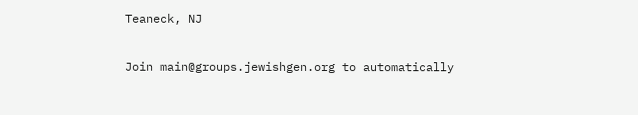Teaneck, NJ

Join main@groups.jewishgen.org to automatically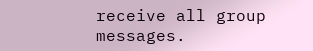receive all group messages.